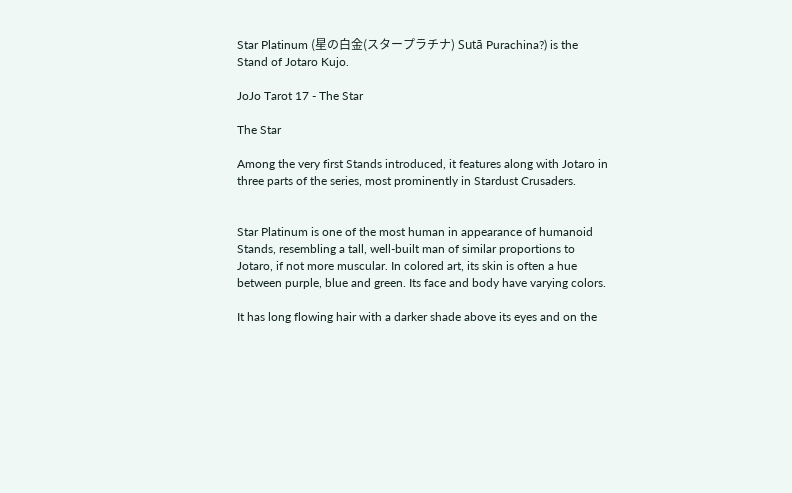Star Platinum (星の白金(スタープラチナ) Sutā Purachina?) is the Stand of Jotaro Kujo.

JoJo Tarot 17 - The Star

The Star

Among the very first Stands introduced, it features along with Jotaro in three parts of the series, most prominently in Stardust Crusaders.


Star Platinum is one of the most human in appearance of humanoid Stands, resembling a tall, well-built man of similar proportions to Jotaro, if not more muscular. In colored art, its skin is often a hue between purple, blue and green. Its face and body have varying colors.

It has long flowing hair with a darker shade above its eyes and on the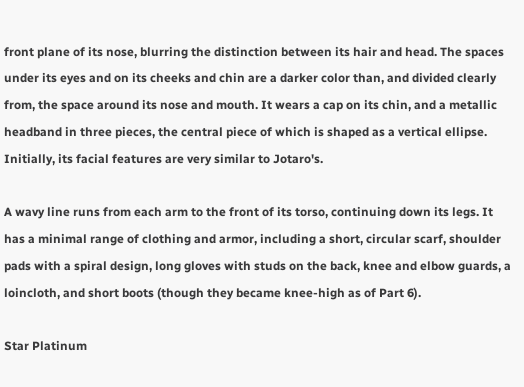front plane of its nose, blurring the distinction between its hair and head. The spaces under its eyes and on its cheeks and chin are a darker color than, and divided clearly from, the space around its nose and mouth. It wears a cap on its chin, and a metallic headband in three pieces, the central piece of which is shaped as a vertical ellipse. Initially, its facial features are very similar to Jotaro's.

A wavy line runs from each arm to the front of its torso, continuing down its legs. It has a minimal range of clothing and armor, including a short, circular scarf, shoulder pads with a spiral design, long gloves with studs on the back, knee and elbow guards, a loincloth, and short boots (though they became knee-high as of Part 6).

Star Platinum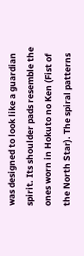was designed to look like a guardian spirit. Its shoulder pads resemble the ones worn in Hokuto no Ken (Fist of the North Star). The spiral patterns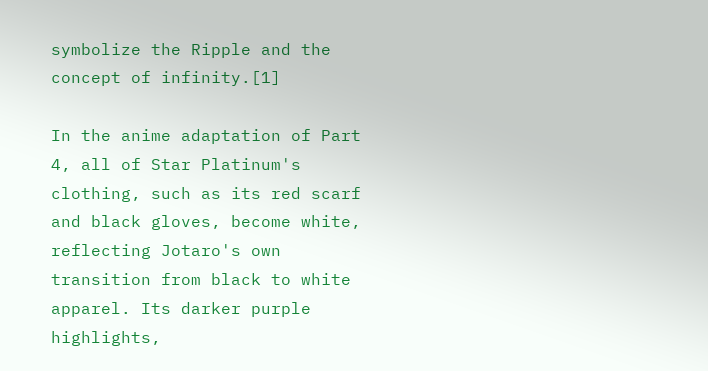symbolize the Ripple and the concept of infinity.[1]

In the anime adaptation of Part 4, all of Star Platinum's clothing, such as its red scarf and black gloves, become white, reflecting Jotaro's own transition from black to white apparel. Its darker purple highlights,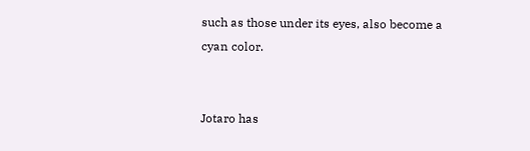such as those under its eyes, also become a cyan color.


Jotaro has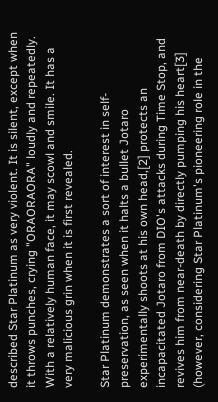described Star Platinum as very violent. It is silent, except when it throws punches, crying "ORAORAORA" loudly and repeatedly. With a relatively human face, it may scowl and smile. It has a very malicious grin when it is first revealed.

Star Platinum demonstrates a sort of interest in self-preservation, as seen when it halts a bullet Jotaro experimentally shoots at his own head,[2] protects an incapacitated Jotaro from DIO's attacks during Time Stop, and revives him from near-death by directly pumping his heart[3] (however, considering Star Platinum's pioneering role in the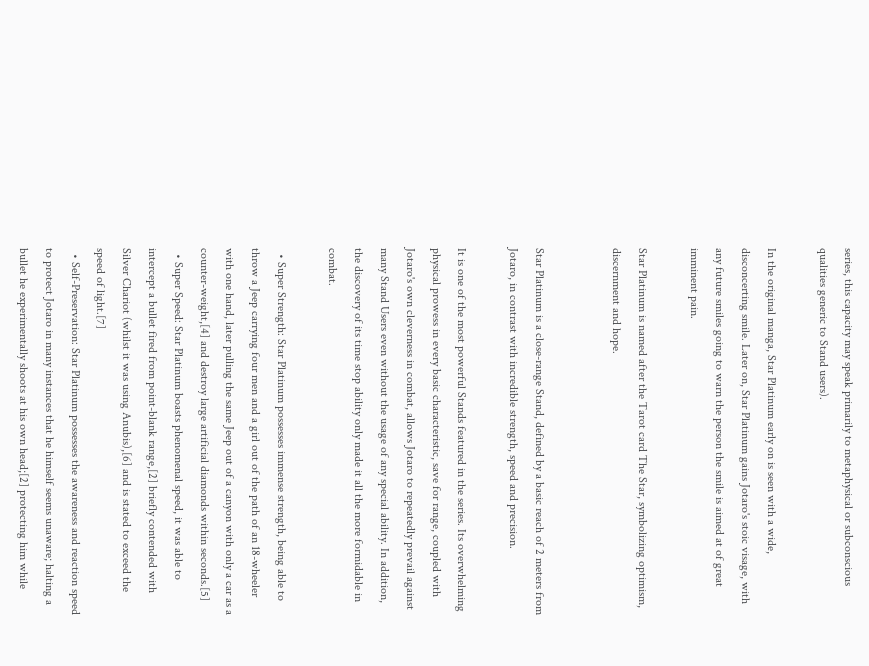series, this capacity may speak primarily to metaphysical or subconscious qualities generic to Stand users).

In the original manga, Star Platinum early on is seen with a wide, disconcerting smile. Later on, Star Platinum gains Jotaro's stoic visage, with any future smiles going to warn the person the smile is aimed at of great imminent pain.

Star Platinum is named after the Tarot card The Star, symbolizing optimism, discernment and hope.


Star Platinum is a close-range Stand, defined by a basic reach of 2 meters from Jotaro, in contrast with incredible strength, speed and precision.

It is one of the most powerful Stands featured in the series. Its overwhelming physical prowess in every basic characteristic, save for range, coupled with Jotaro's own cleverness in combat, allows Jotaro to repeatedly prevail against many Stand Users even without the usage of any special ability. In addition, the discovery of its time stop ability only made it all the more formidable in combat.

  • Super Strength: Star Platinum possesses immense strength, being able to throw a Jeep carrying four men and a girl out of the path of an 18-wheeler with one hand, later pulling the same Jeep out of a canyon with only a car as a counter-weight,[4] and destroy large artificial diamonds within seconds.[5]
  • Super Speed: Star Platinum boasts phenomenal speed, it was able to intercept a bullet fired from point-blank range,[2] briefly contended with Silver Chariot (whilst it was using Anubis),[6] and is stated to exceed the speed of light.[7]
  • Self-Preservation: Star Platinum possesses the awareness and reaction speed to protect Jotaro in many instances that he himself seems unaware; halting a bullet he experimentally shoots at his own head;[2] protecting him while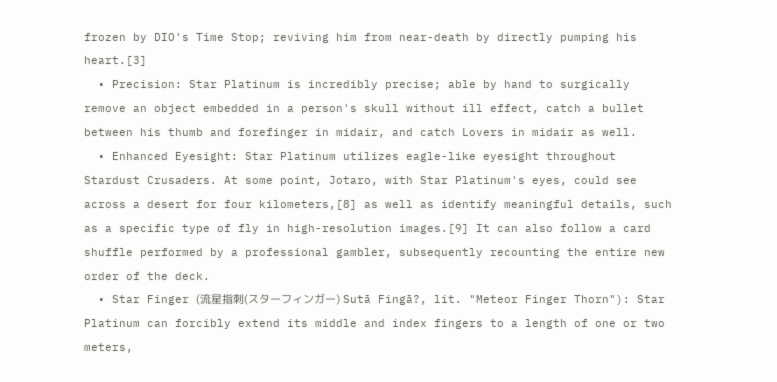frozen by DIO's Time Stop; reviving him from near-death by directly pumping his heart.[3]
  • Precision: Star Platinum is incredibly precise; able by hand to surgically remove an object embedded in a person's skull without ill effect, catch a bullet between his thumb and forefinger in midair, and catch Lovers in midair as well.
  • Enhanced Eyesight: Star Platinum utilizes eagle-like eyesight throughout Stardust Crusaders. At some point, Jotaro, with Star Platinum's eyes, could see across a desert for four kilometers,[8] as well as identify meaningful details, such as a specific type of fly in high-resolution images.[9] It can also follow a card shuffle performed by a professional gambler, subsequently recounting the entire new order of the deck.
  • Star Finger (流星指刺(スターフィンガー) Sutā Fingā?, lit. "Meteor Finger Thorn"): Star Platinum can forcibly extend its middle and index fingers to a length of one or two meters,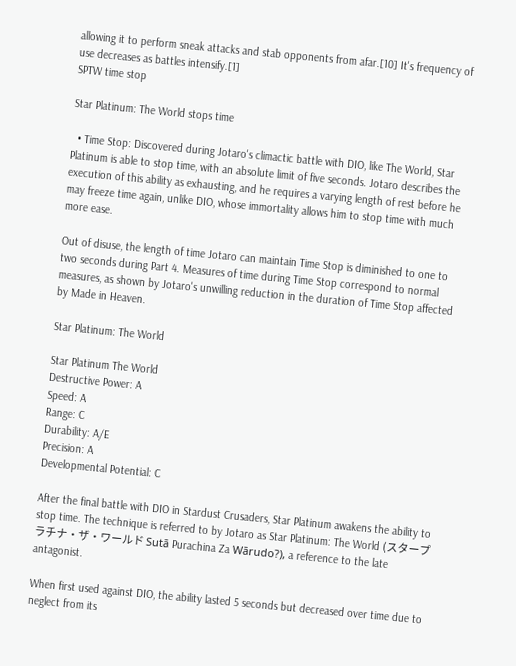allowing it to perform sneak attacks and stab opponents from afar.[10] It's frequency of use decreases as battles intensify.[1]
SPTW time stop

Star Platinum: The World stops time

  • Time Stop: Discovered during Jotaro's climactic battle with DIO, like The World, Star Platinum is able to stop time, with an absolute limit of five seconds. Jotaro describes the execution of this ability as exhausting, and he requires a varying length of rest before he may freeze time again, unlike DIO, whose immortality allows him to stop time with much more ease.

Out of disuse, the length of time Jotaro can maintain Time Stop is diminished to one to two seconds during Part 4. Measures of time during Time Stop correspond to normal measures, as shown by Jotaro's unwilling reduction in the duration of Time Stop affected by Made in Heaven.

Star Platinum: The World

Star Platinum The World
Destructive Power: A
Speed: A
Range: C
Durability: A/E
Precision: A
Developmental Potential: C

After the final battle with DIO in Stardust Crusaders, Star Platinum awakens the ability to stop time. The technique is referred to by Jotaro as Star Platinum: The World (スタープラチナ・ザ・ワールド Sutā Purachina Za Wārudo?), a reference to the late antagonist.

When first used against DIO, the ability lasted 5 seconds but decreased over time due to neglect from its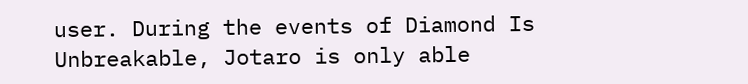user. During the events of Diamond Is Unbreakable, Jotaro is only able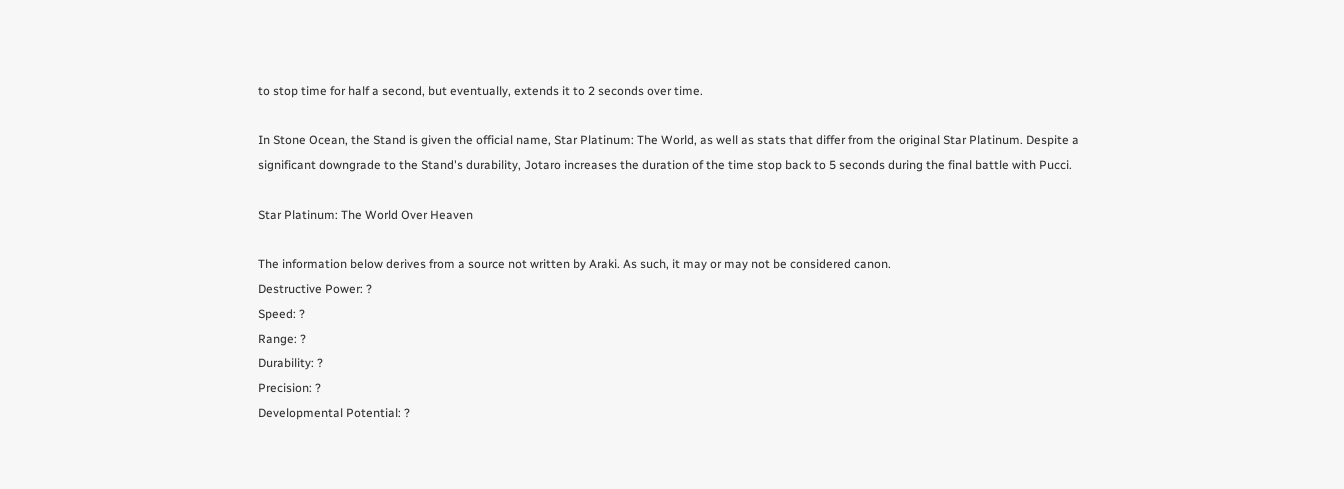to stop time for half a second, but eventually, extends it to 2 seconds over time.

In Stone Ocean, the Stand is given the official name, Star Platinum: The World, as well as stats that differ from the original Star Platinum. Despite a significant downgrade to the Stand's durability, Jotaro increases the duration of the time stop back to 5 seconds during the final battle with Pucci.

Star Platinum: The World Over Heaven

The information below derives from a source not written by Araki. As such, it may or may not be considered canon.
Destructive Power: ?
Speed: ?
Range: ?
Durability: ?
Precision: ?
Developmental Potential: ?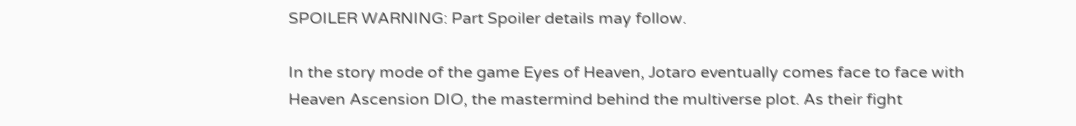SPOILER WARNING: Part Spoiler details may follow.

In the story mode of the game Eyes of Heaven, Jotaro eventually comes face to face with Heaven Ascension DIO, the mastermind behind the multiverse plot. As their fight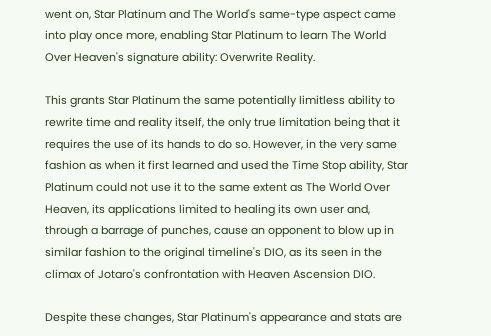went on, Star Platinum and The World's same-type aspect came into play once more, enabling Star Platinum to learn The World Over Heaven's signature ability: Overwrite Reality.

This grants Star Platinum the same potentially limitless ability to rewrite time and reality itself, the only true limitation being that it requires the use of its hands to do so. However, in the very same fashion as when it first learned and used the Time Stop ability, Star Platinum could not use it to the same extent as The World Over Heaven, its applications limited to healing its own user and, through a barrage of punches, cause an opponent to blow up in similar fashion to the original timeline's DIO, as its seen in the climax of Jotaro's confrontation with Heaven Ascension DIO.

Despite these changes, Star Platinum's appearance and stats are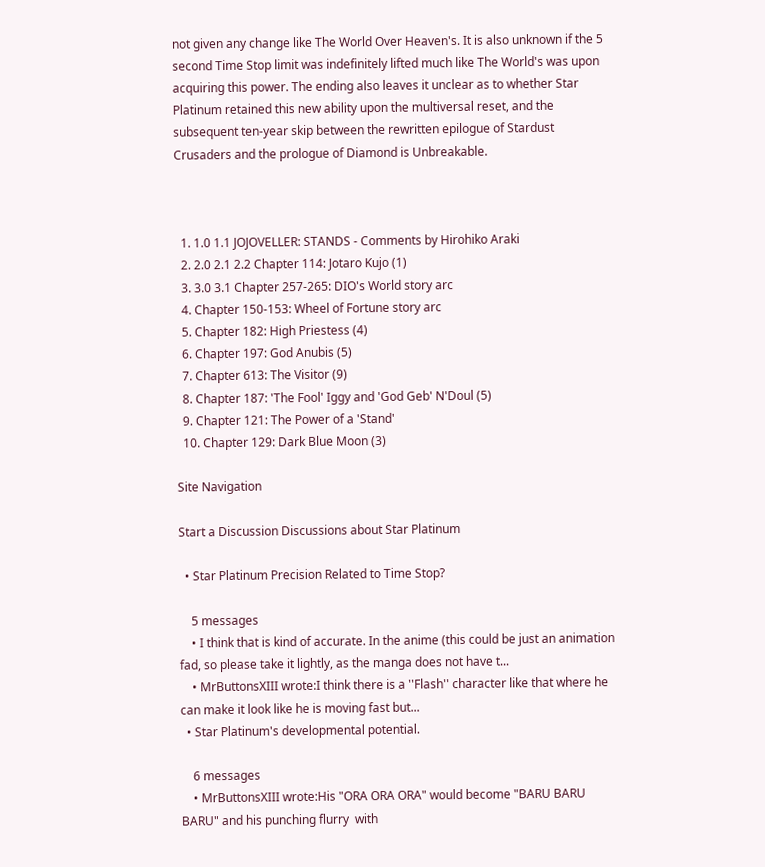not given any change like The World Over Heaven's. It is also unknown if the 5 second Time Stop limit was indefinitely lifted much like The World's was upon acquiring this power. The ending also leaves it unclear as to whether Star Platinum retained this new ability upon the multiversal reset, and the subsequent ten-year skip between the rewritten epilogue of Stardust Crusaders and the prologue of Diamond is Unbreakable.



  1. 1.0 1.1 JOJOVELLER: STANDS - Comments by Hirohiko Araki
  2. 2.0 2.1 2.2 Chapter 114: Jotaro Kujo (1)
  3. 3.0 3.1 Chapter 257-265: DIO's World story arc
  4. Chapter 150-153: Wheel of Fortune story arc
  5. Chapter 182: High Priestess (4)
  6. Chapter 197: God Anubis (5)
  7. Chapter 613: The Visitor (9)
  8. Chapter 187: 'The Fool' Iggy and 'God Geb' N'Doul (5)
  9. Chapter 121: The Power of a 'Stand'
  10. Chapter 129: Dark Blue Moon (3)

Site Navigation

Start a Discussion Discussions about Star Platinum

  • Star Platinum Precision Related to Time Stop?

    5 messages
    • I think that is kind of accurate. In the anime (this could be just an animation fad, so please take it lightly, as the manga does not have t...
    • MrButtonsXIII wrote:I think there is a ''Flash'' character like that where he can make it look like he is moving fast but...
  • Star Platinum's developmental potential.

    6 messages
    • MrButtonsXIII wrote:His "ORA ORA ORA" would become "BARU BARU BARU" and his punching flurry  with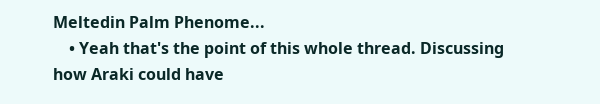Meltedin Palm Phenome...
    • Yeah that's the point of this whole thread. Discussing how Araki could have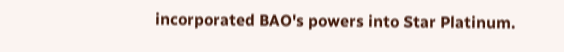incorporated BAO's powers into Star Platinum.